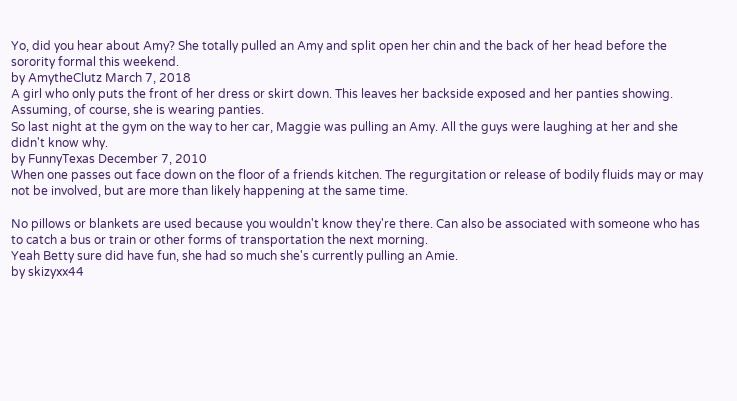Yo, did you hear about Amy? She totally pulled an Amy and split open her chin and the back of her head before the sorority formal this weekend.
by AmytheClutz March 7, 2018
A girl who only puts the front of her dress or skirt down. This leaves her backside exposed and her panties showing. Assuming, of course, she is wearing panties.
So last night at the gym on the way to her car, Maggie was pulling an Amy. All the guys were laughing at her and she didn't know why.
by FunnyTexas December 7, 2010
When one passes out face down on the floor of a friends kitchen. The regurgitation or release of bodily fluids may or may not be involved, but are more than likely happening at the same time.

No pillows or blankets are used because you wouldn't know they're there. Can also be associated with someone who has to catch a bus or train or other forms of transportation the next morning.
Yeah Betty sure did have fun, she had so much she's currently pulling an Amie.
by skizyxx44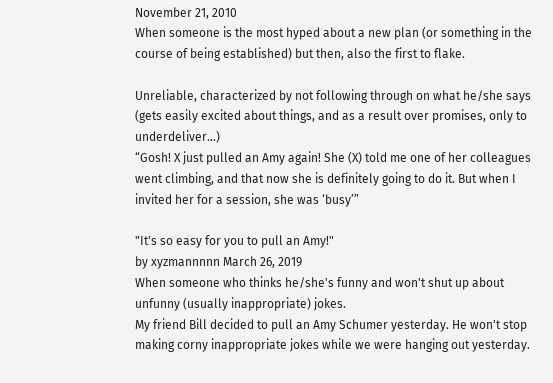November 21, 2010
When someone is the most hyped about a new plan (or something in the course of being established) but then, also the first to flake.

Unreliable, characterized by not following through on what he/she says (gets easily excited about things, and as a result over promises, only to underdeliver...)
“Gosh! X just pulled an Amy again! She (X) told me one of her colleagues went climbing, and that now she is definitely going to do it. But when I invited her for a session, she was ‘busy’”

"It's so easy for you to pull an Amy!"
by xyzmannnnn March 26, 2019
When someone who thinks he/she's funny and won't shut up about unfunny (usually inappropriate) jokes.
My friend Bill decided to pull an Amy Schumer yesterday. He won't stop making corny inappropriate jokes while we were hanging out yesterday.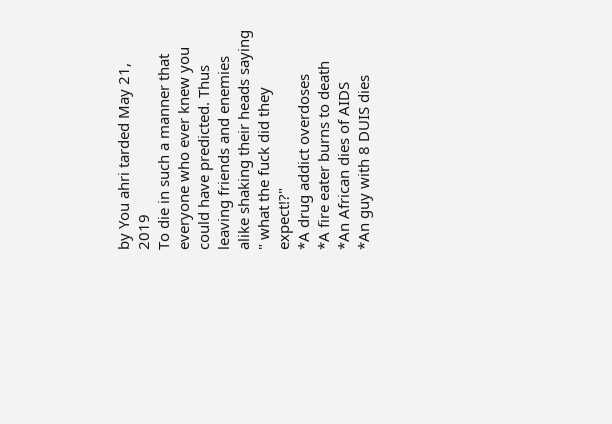by You ahri tarded May 21, 2019
To die in such a manner that everyone who ever knew you could have predicted. Thus leaving friends and enemies alike shaking their heads saying " what the fuck did they expect!?"
*A drug addict overdoses
*A fire eater burns to death
*An African dies of AIDS
*An guy with 8 DUIS dies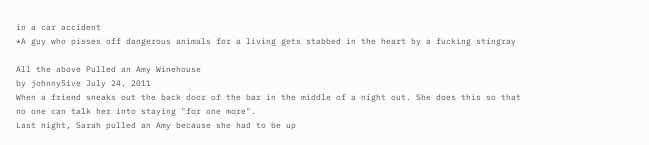in a car accident
*A guy who pisses off dangerous animals for a living gets stabbed in the heart by a fucking stingray

All the above Pulled an Amy Winehouse
by johnny5ive July 24, 2011
When a friend sneaks out the back door of the bar in the middle of a night out. She does this so that no one can talk her into staying "for one more".
Last night, Sarah pulled an Amy because she had to be up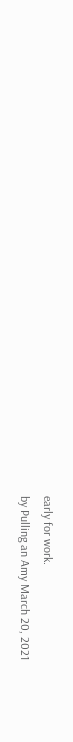early for work.
by Pulling an Amy March 20, 2021